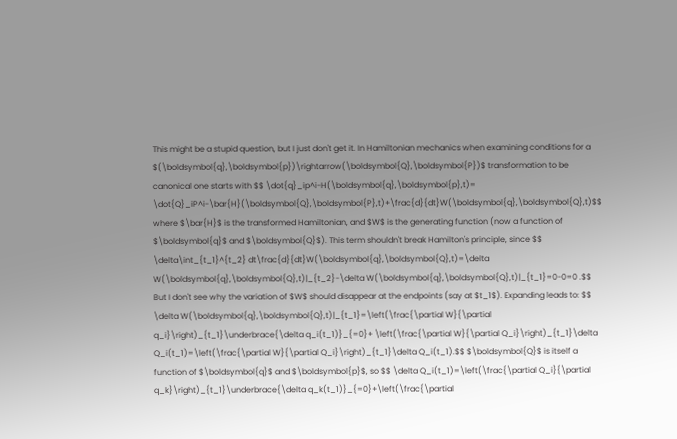This might be a stupid question, but I just don't get it. In Hamiltonian mechanics when examining conditions for a $(\boldsymbol{q},\boldsymbol{p})\rightarrow(\boldsymbol{Q},\boldsymbol{P})$ transformation to be canonical one starts with $$ \dot{q}_ip^i-H(\boldsymbol{q},\boldsymbol{p},t)= \dot{Q}_iP^i-\bar{H}(\boldsymbol{Q},\boldsymbol{P},t)+\frac{d}{dt}W(\boldsymbol{q},\boldsymbol{Q},t)$$ where $\bar{H}$ is the transformed Hamiltonian, and $W$ is the generating function (now a function of $\boldsymbol{q}$ and $\boldsymbol{Q}$). This term shouldn't break Hamilton's principle, since $$ \delta\int_{t_1}^{t_2} dt\frac{d}{dt}W(\boldsymbol{q},\boldsymbol{Q},t)=\delta W(\boldsymbol{q},\boldsymbol{Q},t)|_{t_2}-\delta W(\boldsymbol{q},\boldsymbol{Q},t)|_{t_1}=0-0=0 .$$ But I don't see why the variation of $W$ should disappear at the endpoints (say at $t_1$). Expanding leads to: $$ \delta W(\boldsymbol{q},\boldsymbol{Q},t)|_{t_1}=\left(\frac{\partial W}{\partial q_i}\right)_{t_1}\underbrace{\delta q_i(t_1)}_{=0}+ \left(\frac{\partial W}{\partial Q_i}\right)_{t_1}\delta Q_i(t_1)=\left(\frac{\partial W}{\partial Q_i}\right)_{t_1}\delta Q_i(t_1).$$ $\boldsymbol{Q}$ is itself a function of $\boldsymbol{q}$ and $\boldsymbol{p}$, so $$ \delta Q_i(t_1)=\left(\frac{\partial Q_i}{\partial q_k}\right)_{t_1}\underbrace{\delta q_k(t_1)}_{=0}+\left(\frac{\partial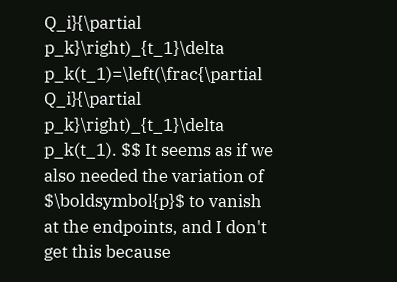Q_i}{\partial p_k}\right)_{t_1}\delta p_k(t_1)=\left(\frac{\partial Q_i}{\partial p_k}\right)_{t_1}\delta p_k(t_1). $$ It seems as if we also needed the variation of $\boldsymbol{p}$ to vanish at the endpoints, and I don't get this because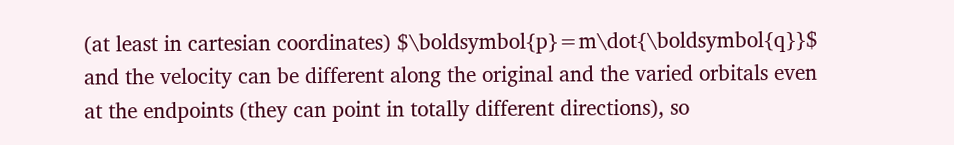(at least in cartesian coordinates) $\boldsymbol{p}=m\dot{\boldsymbol{q}}$ and the velocity can be different along the original and the varied orbitals even at the endpoints (they can point in totally different directions), so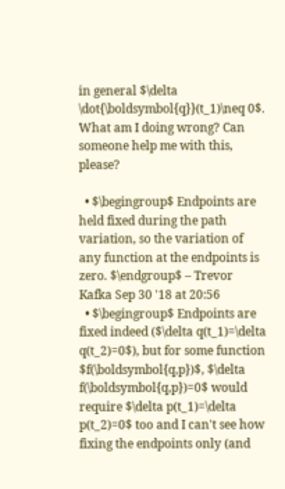in general $\delta \dot{\boldsymbol{q}}(t_1)\neq 0$. What am I doing wrong? Can someone help me with this, please?

  • $\begingroup$ Endpoints are held fixed during the path variation, so the variation of any function at the endpoints is zero. $\endgroup$ – Trevor Kafka Sep 30 '18 at 20:56
  • $\begingroup$ Endpoints are fixed indeed ($\delta q(t_1)=\delta q(t_2)=0$), but for some function $f(\boldsymbol{q,p})$, $\delta f(\boldsymbol{q,p})=0$ would require $\delta p(t_1)=\delta p(t_2)=0$ too and I can't see how fixing the endpoints only (and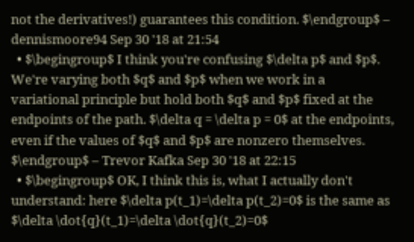not the derivatives!) guarantees this condition. $\endgroup$ – dennismoore94 Sep 30 '18 at 21:54
  • $\begingroup$ I think you're confusing $\delta p$ and $p$. We're varying both $q$ and $p$ when we work in a variational principle but hold both $q$ and $p$ fixed at the endpoints of the path. $\delta q = \delta p = 0$ at the endpoints, even if the values of $q$ and $p$ are nonzero themselves. $\endgroup$ – Trevor Kafka Sep 30 '18 at 22:15
  • $\begingroup$ OK, I think this is, what I actually don't understand: here $\delta p(t_1)=\delta p(t_2)=0$ is the same as $\delta \dot{q}(t_1)=\delta \dot{q}(t_2)=0$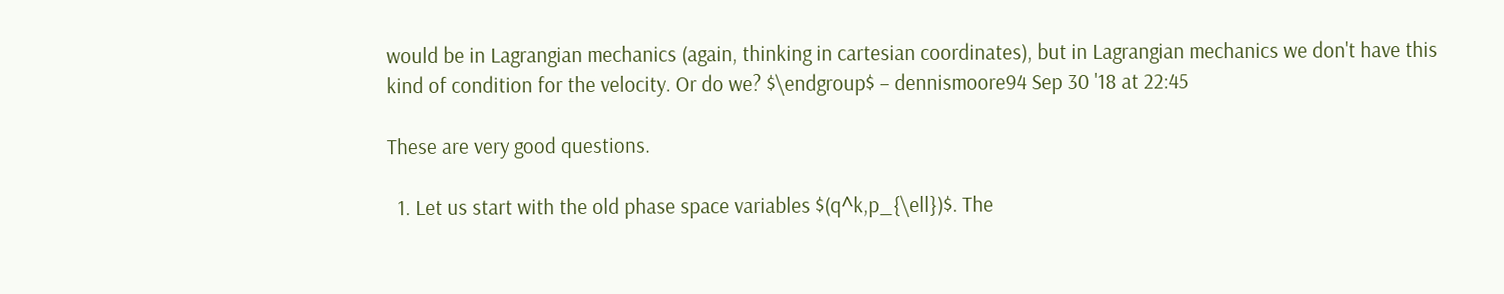would be in Lagrangian mechanics (again, thinking in cartesian coordinates), but in Lagrangian mechanics we don't have this kind of condition for the velocity. Or do we? $\endgroup$ – dennismoore94 Sep 30 '18 at 22:45

These are very good questions.

  1. Let us start with the old phase space variables $(q^k,p_{\ell})$. The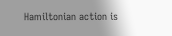Hamiltonian action is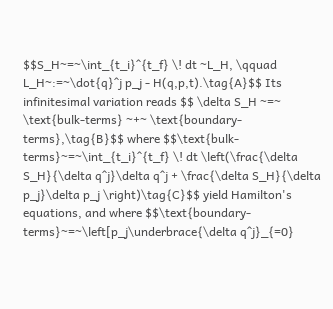$$S_H~=~\int_{t_i}^{t_f} \! dt ~L_H, \qquad L_H~:=~\dot{q}^j p_j - H(q,p,t).\tag{A}$$ Its infinitesimal variation reads $$ \delta S_H ~=~ \text{bulk-terms} ~+~ \text{boundary-terms},\tag{B}$$ where $$\text{bulk-terms}~=~\int_{t_i}^{t_f} \! dt \left(\frac{\delta S_H}{\delta q^j}\delta q^j + \frac{\delta S_H}{\delta p_j}\delta p_j \right)\tag{C}$$ yield Hamilton's equations, and where $$\text{boundary-terms}~=~\left[p_j\underbrace{\delta q^j}_{=0}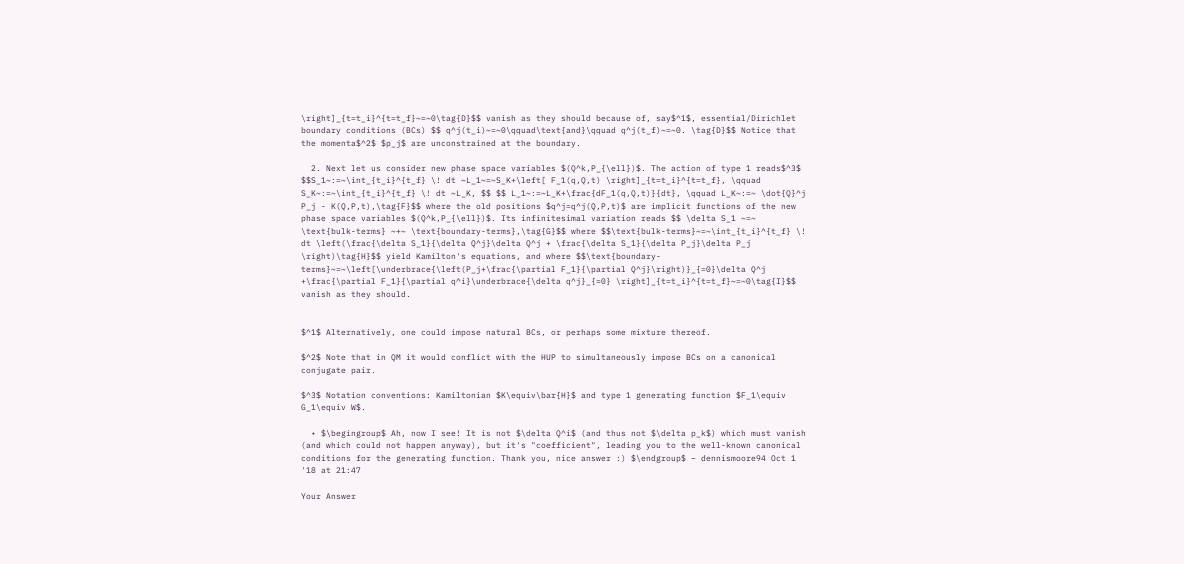\right]_{t=t_i}^{t=t_f}~=~0\tag{D}$$ vanish as they should because of, say$^1$, essential/Dirichlet boundary conditions (BCs) $$ q^j(t_i)~=~0\qquad\text{and}\qquad q^j(t_f)~=~0. \tag{D}$$ Notice that the momenta$^2$ $p_j$ are unconstrained at the boundary.

  2. Next let us consider new phase space variables $(Q^k,P_{\ell})$. The action of type 1 reads$^3$ $$S_1~:=~\int_{t_i}^{t_f} \! dt ~L_1~=~S_K+\left[ F_1(q,Q,t) \right]_{t=t_i}^{t=t_f}, \qquad S_K~:=~\int_{t_i}^{t_f} \! dt ~L_K, $$ $$ L_1~:=~L_K+\frac{dF_1(q,Q,t)}{dt}, \qquad L_K~:=~ \dot{Q}^j P_j - K(Q,P,t),\tag{F}$$ where the old positions $q^j=q^j(Q,P,t)$ are implicit functions of the new phase space variables $(Q^k,P_{\ell})$. Its infinitesimal variation reads $$ \delta S_1 ~=~ \text{bulk-terms} ~+~ \text{boundary-terms},\tag{G}$$ where $$\text{bulk-terms}~=~\int_{t_i}^{t_f} \! dt \left(\frac{\delta S_1}{\delta Q^j}\delta Q^j + \frac{\delta S_1}{\delta P_j}\delta P_j \right)\tag{H}$$ yield Kamilton's equations, and where $$\text{boundary-terms}~=~\left[\underbrace{\left(P_j+\frac{\partial F_1}{\partial Q^j}\right)}_{=0}\delta Q^j +\frac{\partial F_1}{\partial q^i}\underbrace{\delta q^j}_{=0} \right]_{t=t_i}^{t=t_f}~=~0\tag{I}$$ vanish as they should.


$^1$ Alternatively, one could impose natural BCs, or perhaps some mixture thereof.

$^2$ Note that in QM it would conflict with the HUP to simultaneously impose BCs on a canonical conjugate pair.

$^3$ Notation conventions: Kamiltonian $K\equiv\bar{H}$ and type 1 generating function $F_1\equiv G_1\equiv W$.

  • $\begingroup$ Ah, now I see! It is not $\delta Q^i$ (and thus not $\delta p_k$) which must vanish (and which could not happen anyway), but it's "coefficient", leading you to the well-known canonical conditions for the generating function. Thank you, nice answer :) $\endgroup$ – dennismoore94 Oct 1 '18 at 21:47

Your Answer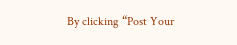By clicking “Post Your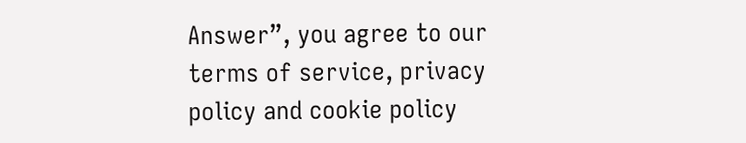Answer”, you agree to our terms of service, privacy policy and cookie policy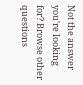Not the answer you're looking for? Browse other questions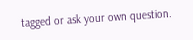tagged or ask your own question.